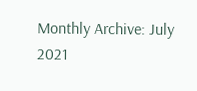Monthly Archive: July 2021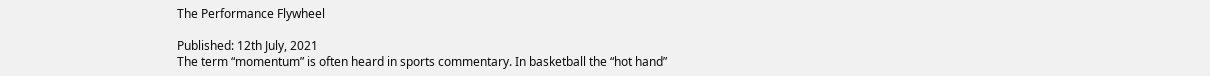The Performance Flywheel

Published: 12th July, 2021
The term “momentum” is often heard in sports commentary. In basketball the “hot hand”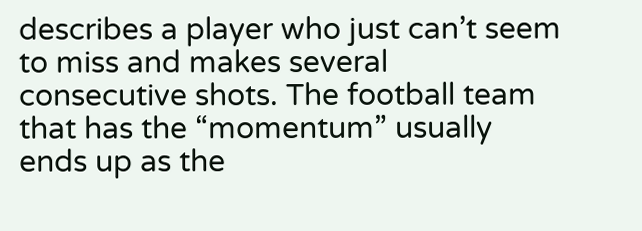describes a player who just can’t seem to miss and makes several consecutive shots. The football team that has the “momentum” usually ends up as the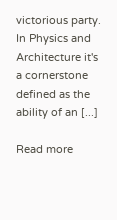victorious party. In Physics and Architecture it's a cornerstone defined as the ability of an [...]

Read more